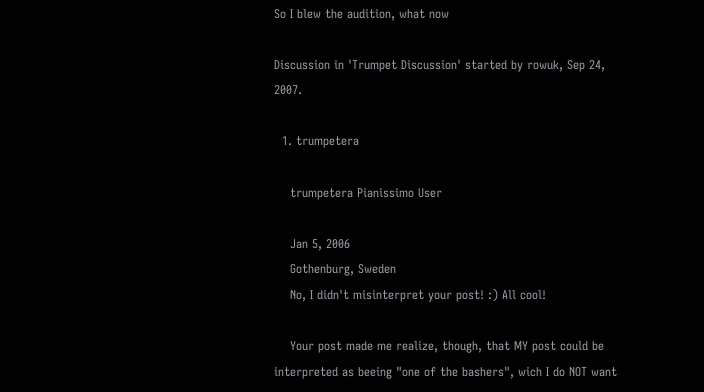So I blew the audition, what now

Discussion in 'Trumpet Discussion' started by rowuk, Sep 24, 2007.

  1. trumpetera

    trumpetera Pianissimo User

    Jan 5, 2006
    Gothenburg, Sweden
    No, I didn't misinterpret your post! :) All cool!

    Your post made me realize, though, that MY post could be interpreted as beeing "one of the bashers", wich I do NOT want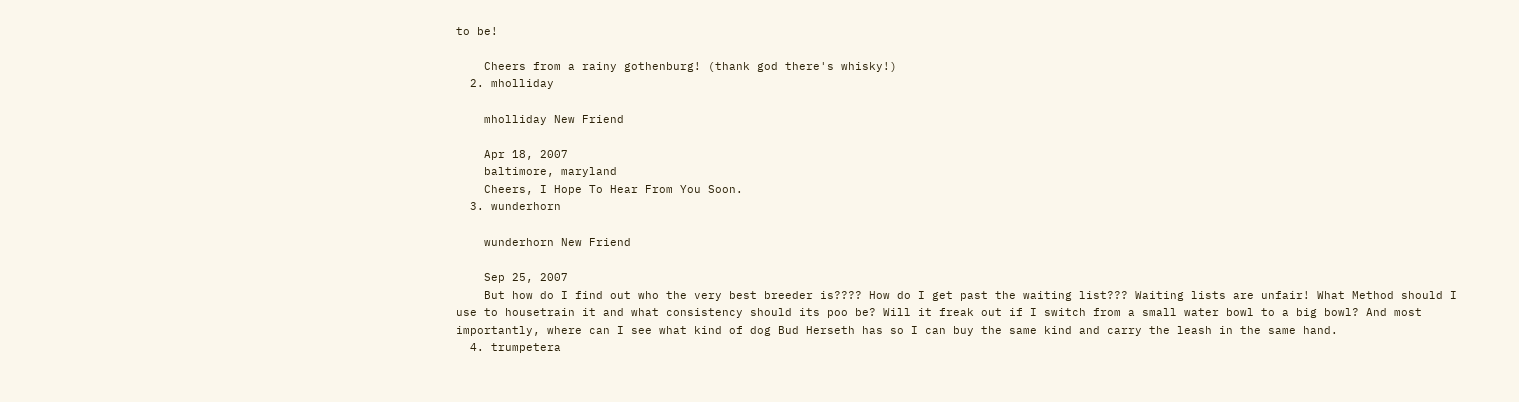to be!

    Cheers from a rainy gothenburg! (thank god there's whisky!)
  2. mholliday

    mholliday New Friend

    Apr 18, 2007
    baltimore, maryland
    Cheers, I Hope To Hear From You Soon.
  3. wunderhorn

    wunderhorn New Friend

    Sep 25, 2007
    But how do I find out who the very best breeder is???? How do I get past the waiting list??? Waiting lists are unfair! What Method should I use to housetrain it and what consistency should its poo be? Will it freak out if I switch from a small water bowl to a big bowl? And most importantly, where can I see what kind of dog Bud Herseth has so I can buy the same kind and carry the leash in the same hand.
  4. trumpetera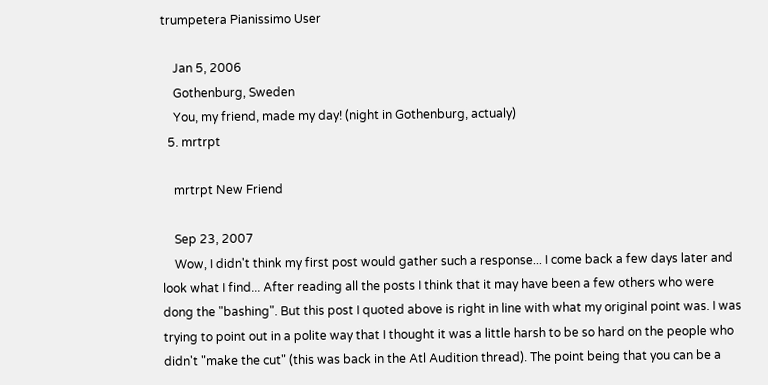trumpetera Pianissimo User

    Jan 5, 2006
    Gothenburg, Sweden
    You, my friend, made my day! (night in Gothenburg, actualy)
  5. mrtrpt

    mrtrpt New Friend

    Sep 23, 2007
    Wow, I didn't think my first post would gather such a response... I come back a few days later and look what I find... After reading all the posts I think that it may have been a few others who were dong the "bashing". But this post I quoted above is right in line with what my original point was. I was trying to point out in a polite way that I thought it was a little harsh to be so hard on the people who didn't "make the cut" (this was back in the Atl Audition thread). The point being that you can be a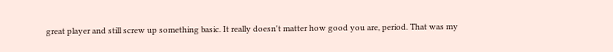great player and still screw up something basic. It really doesn't matter how good you are, period. That was my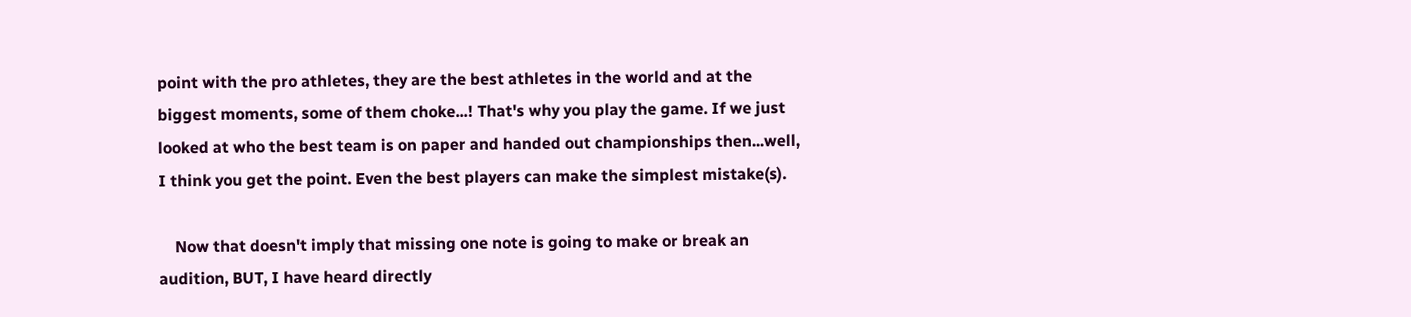point with the pro athletes, they are the best athletes in the world and at the biggest moments, some of them choke...! That's why you play the game. If we just looked at who the best team is on paper and handed out championships then...well, I think you get the point. Even the best players can make the simplest mistake(s).

    Now that doesn't imply that missing one note is going to make or break an audition, BUT, I have heard directly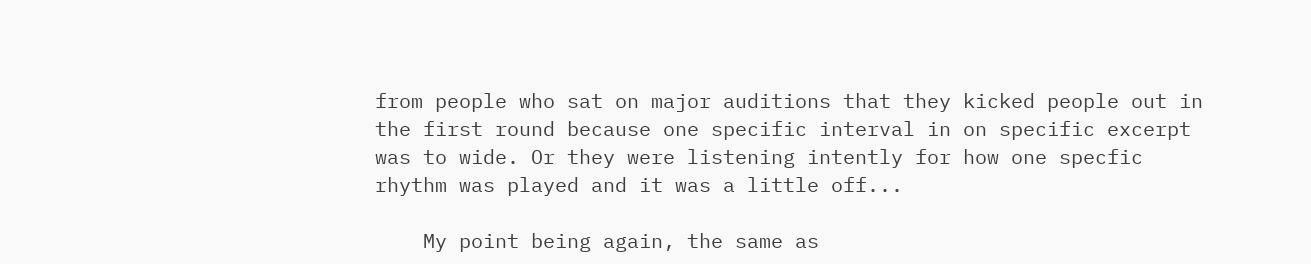from people who sat on major auditions that they kicked people out in the first round because one specific interval in on specific excerpt was to wide. Or they were listening intently for how one specfic rhythm was played and it was a little off...

    My point being again, the same as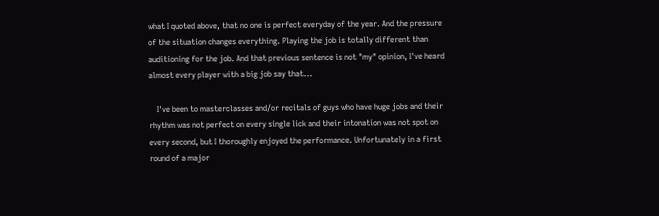what I quoted above, that no one is perfect everyday of the year. And the pressure of the situation changes everything. Playing the job is totally different than auditioning for the job. And that previous sentence is not "my" opinion, I've heard almost every player with a big job say that...

    I've been to masterclasses and/or recitals of guys who have huge jobs and their rhythm was not perfect on every single lick and their intonation was not spot on every second, but I thoroughly enjoyed the performance. Unfortunately in a first round of a major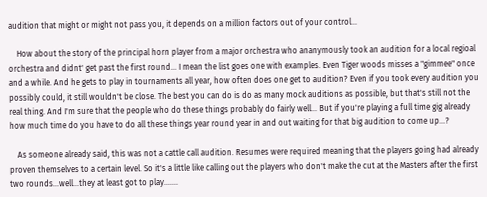audition that might or might not pass you, it depends on a million factors out of your control...

    How about the story of the principal horn player from a major orchestra who ananymously took an audition for a local regioal orchestra and didnt' get past the first round... I mean the list goes one with examples. Even Tiger woods misses a "gimmee" once and a while. And he gets to play in tournaments all year, how often does one get to audition? Even if you took every audition you possibly could, it still wouldn't be close. The best you can do is do as many mock auditions as possible, but that's still not the real thing. And I'm sure that the people who do these things probably do fairly well... But if you're playing a full time gig already how much time do you have to do all these things year round year in and out waiting for that big audition to come up...?

    As someone already said, this was not a cattle call audition. Resumes were required meaning that the players going had already proven themselves to a certain level. So it's a little like calling out the players who don't make the cut at the Masters after the first two rounds...well...they at least got to play.......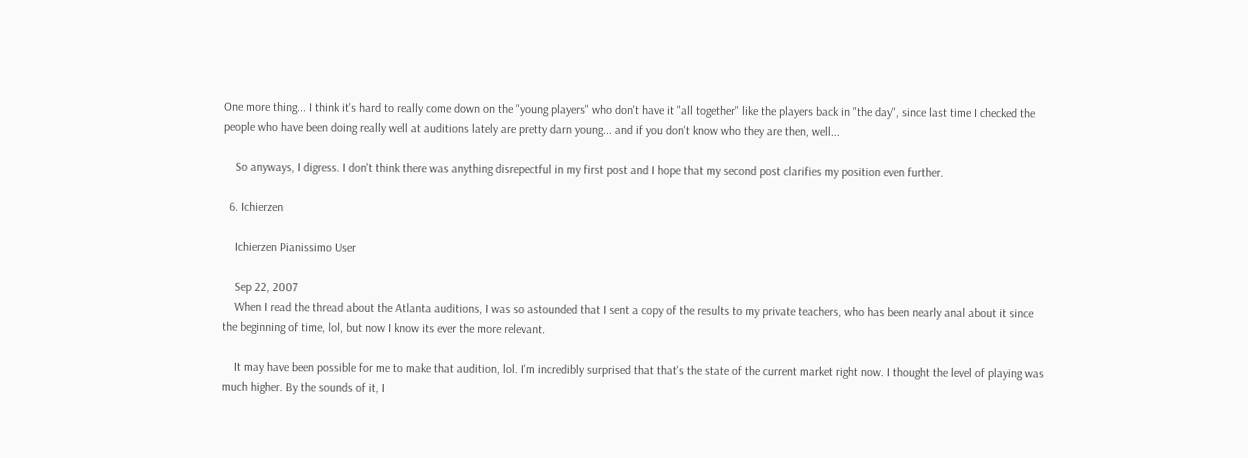One more thing... I think it's hard to really come down on the "young players" who don't have it "all together" like the players back in "the day", since last time I checked the people who have been doing really well at auditions lately are pretty darn young... and if you don't know who they are then, well...

    So anyways, I digress. I don't think there was anything disrepectful in my first post and I hope that my second post clarifies my position even further.

  6. Ichierzen

    Ichierzen Pianissimo User

    Sep 22, 2007
    When I read the thread about the Atlanta auditions, I was so astounded that I sent a copy of the results to my private teachers, who has been nearly anal about it since the beginning of time, lol, but now I know its ever the more relevant.

    It may have been possible for me to make that audition, lol. I'm incredibly surprised that that's the state of the current market right now. I thought the level of playing was much higher. By the sounds of it, I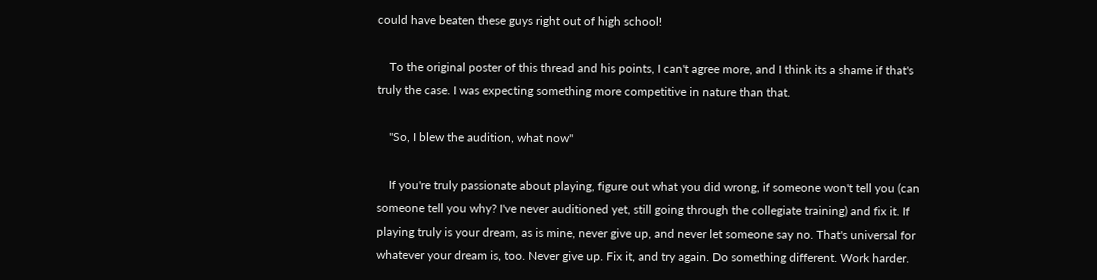could have beaten these guys right out of high school!

    To the original poster of this thread and his points, I can't agree more, and I think its a shame if that's truly the case. I was expecting something more competitive in nature than that.

    "So, I blew the audition, what now"

    If you're truly passionate about playing, figure out what you did wrong, if someone won't tell you (can someone tell you why? I've never auditioned yet, still going through the collegiate training) and fix it. If playing truly is your dream, as is mine, never give up, and never let someone say no. That's universal for whatever your dream is, too. Never give up. Fix it, and try again. Do something different. Work harder.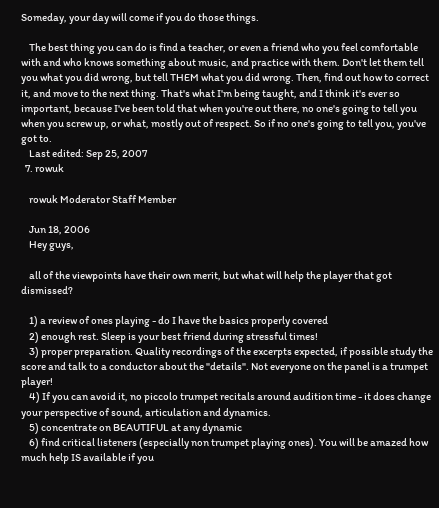Someday, your day will come if you do those things.

    The best thing you can do is find a teacher, or even a friend who you feel comfortable with and who knows something about music, and practice with them. Don't let them tell you what you did wrong, but tell THEM what you did wrong. Then, find out how to correct it, and move to the next thing. That's what I'm being taught, and I think it's ever so important, because I've been told that when you're out there, no one's going to tell you when you screw up, or what, mostly out of respect. So if no one's going to tell you, you've got to.
    Last edited: Sep 25, 2007
  7. rowuk

    rowuk Moderator Staff Member

    Jun 18, 2006
    Hey guys,

    all of the viewpoints have their own merit, but what will help the player that got dismissed?

    1) a review of ones playing - do I have the basics properly covered
    2) enough rest. Sleep is your best friend during stressful times!
    3) proper preparation. Quality recordings of the excerpts expected, if possible study the score and talk to a conductor about the "details". Not everyone on the panel is a trumpet player!
    4) If you can avoid it, no piccolo trumpet recitals around audition time - it does change your perspective of sound, articulation and dynamics.
    5) concentrate on BEAUTIFUL at any dynamic
    6) find critical listeners (especially non trumpet playing ones). You will be amazed how much help IS available if you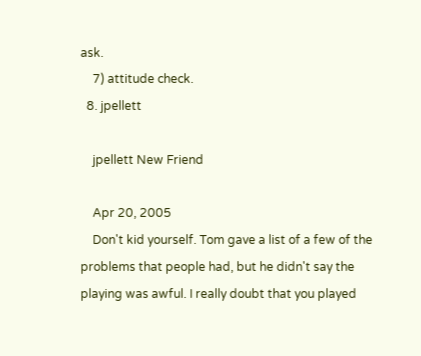ask.
    7) attitude check.
  8. jpellett

    jpellett New Friend

    Apr 20, 2005
    Don't kid yourself. Tom gave a list of a few of the problems that people had, but he didn't say the playing was awful. I really doubt that you played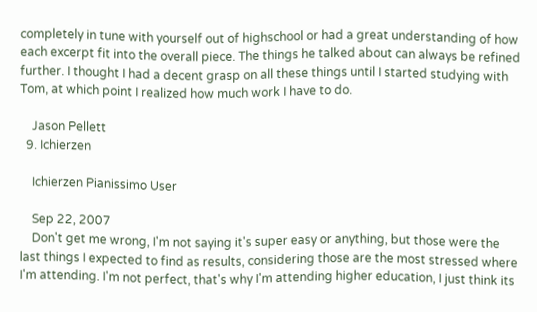completely in tune with yourself out of highschool or had a great understanding of how each excerpt fit into the overall piece. The things he talked about can always be refined further. I thought I had a decent grasp on all these things until I started studying with Tom, at which point I realized how much work I have to do.

    Jason Pellett
  9. Ichierzen

    Ichierzen Pianissimo User

    Sep 22, 2007
    Don't get me wrong, I'm not saying it's super easy or anything, but those were the last things I expected to find as results, considering those are the most stressed where I'm attending. I'm not perfect, that's why I'm attending higher education, I just think its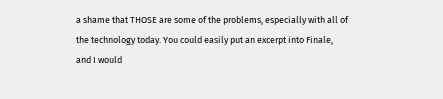a shame that THOSE are some of the problems, especially with all of the technology today. You could easily put an excerpt into Finale, and I would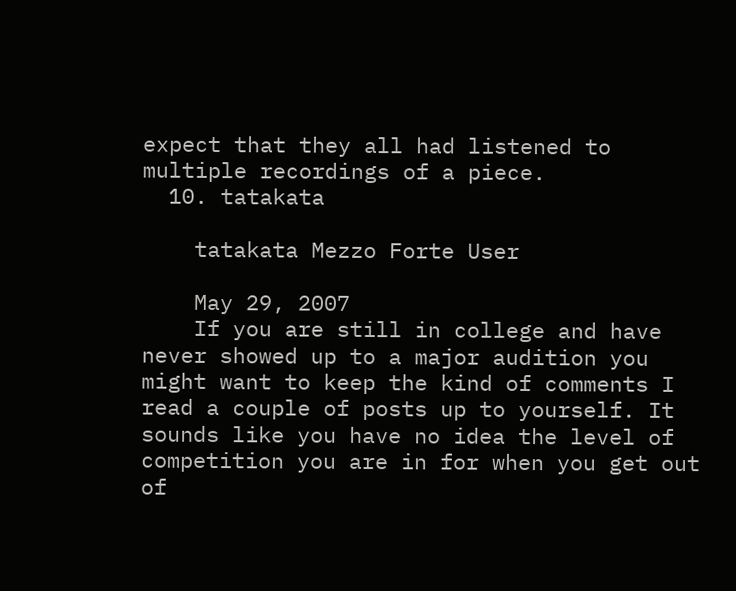expect that they all had listened to multiple recordings of a piece.
  10. tatakata

    tatakata Mezzo Forte User

    May 29, 2007
    If you are still in college and have never showed up to a major audition you might want to keep the kind of comments I read a couple of posts up to yourself. It sounds like you have no idea the level of competition you are in for when you get out of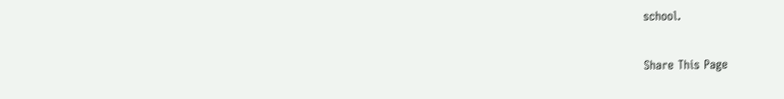school.


Share This Page